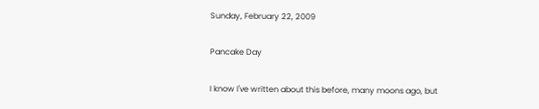Sunday, February 22, 2009

Pancake Day

I know I've written about this before, many moons ago, but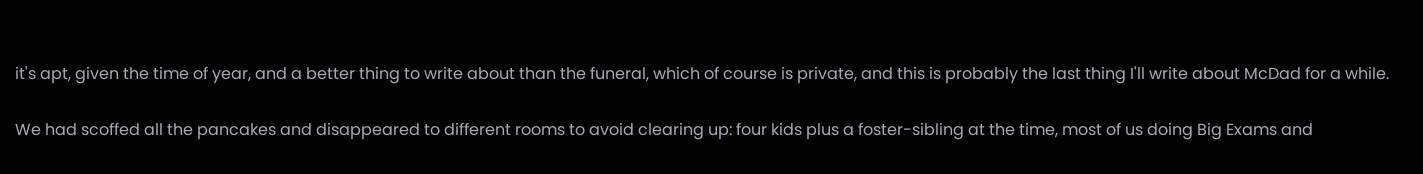it's apt, given the time of year, and a better thing to write about than the funeral, which of course is private, and this is probably the last thing I'll write about McDad for a while.

We had scoffed all the pancakes and disappeared to different rooms to avoid clearing up: four kids plus a foster-sibling at the time, most of us doing Big Exams and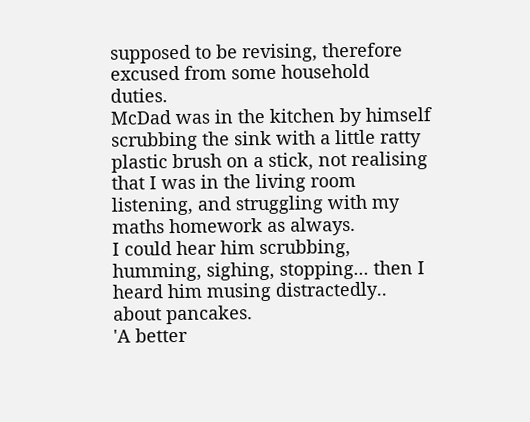supposed to be revising, therefore excused from some household duties.
McDad was in the kitchen by himself scrubbing the sink with a little ratty plastic brush on a stick, not realising that I was in the living room listening, and struggling with my maths homework as always.
I could hear him scrubbing, humming, sighing, stopping... then I heard him musing distractedly.. about pancakes.
'A better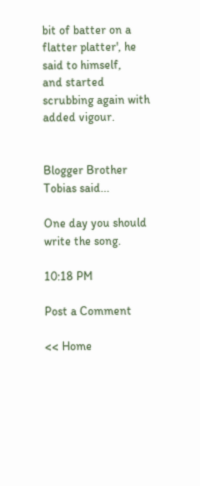bit of batter on a flatter platter', he said to himself,
and started scrubbing again with added vigour.


Blogger Brother Tobias said...

One day you should write the song.

10:18 PM

Post a Comment

<< Home